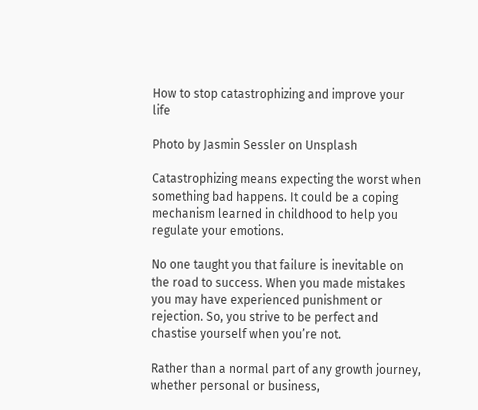How to stop catastrophizing and improve your life

Photo by Jasmin Sessler on Unsplash

Catastrophizing means expecting the worst when something bad happens. It could be a coping mechanism learned in childhood to help you regulate your emotions.

No one taught you that failure is inevitable on the road to success. When you made mistakes you may have experienced punishment or rejection. So, you strive to be perfect and chastise yourself when you’re not.

Rather than a normal part of any growth journey, whether personal or business,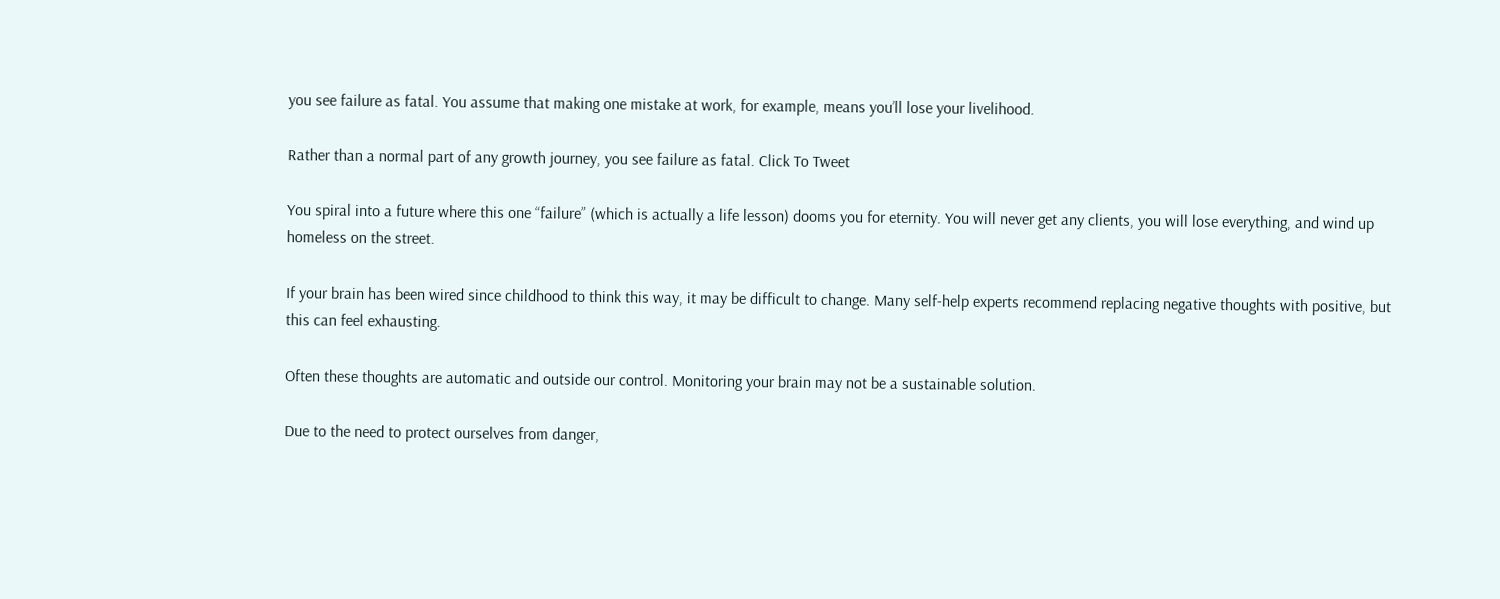you see failure as fatal. You assume that making one mistake at work, for example, means you’ll lose your livelihood.

Rather than a normal part of any growth journey, you see failure as fatal. Click To Tweet

You spiral into a future where this one “failure” (which is actually a life lesson) dooms you for eternity. You will never get any clients, you will lose everything, and wind up homeless on the street.

If your brain has been wired since childhood to think this way, it may be difficult to change. Many self-help experts recommend replacing negative thoughts with positive, but this can feel exhausting.

Often these thoughts are automatic and outside our control. Monitoring your brain may not be a sustainable solution.

Due to the need to protect ourselves from danger,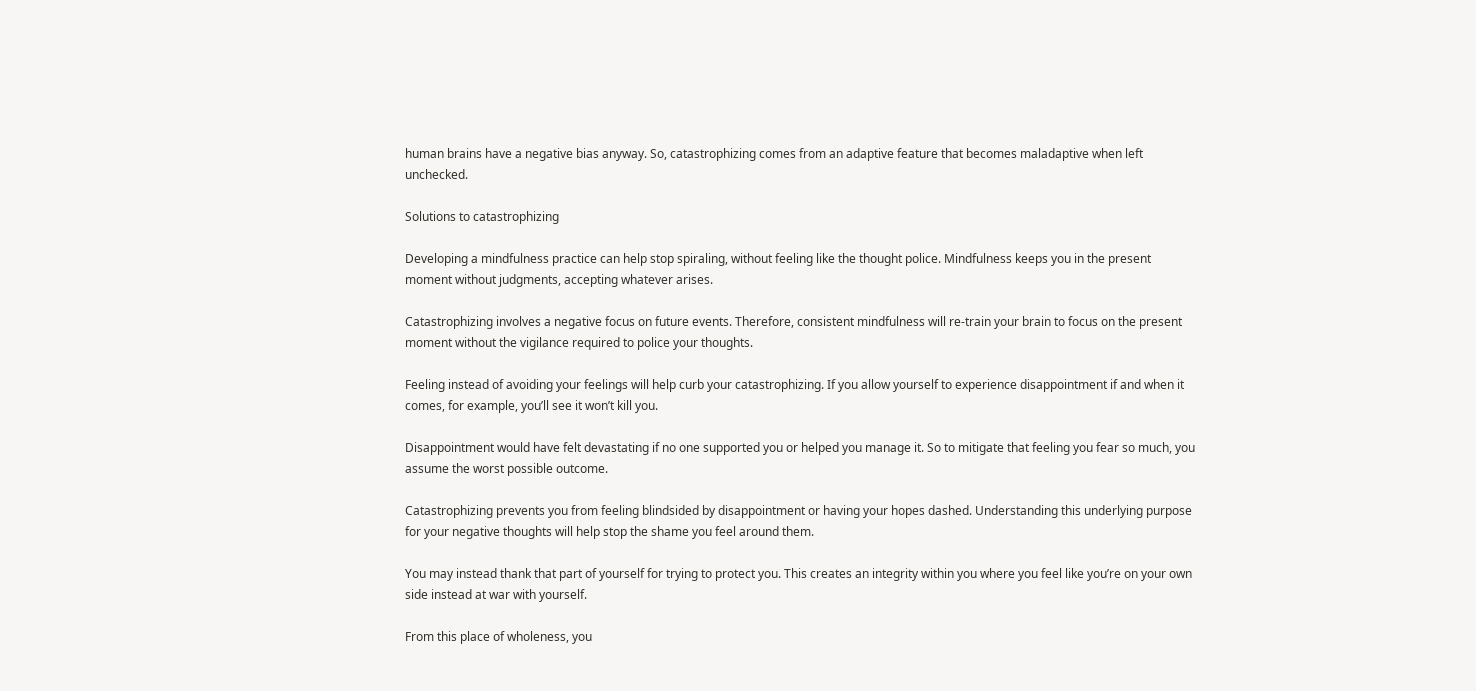human brains have a negative bias anyway. So, catastrophizing comes from an adaptive feature that becomes maladaptive when left unchecked.

Solutions to catastrophizing

Developing a mindfulness practice can help stop spiraling, without feeling like the thought police. Mindfulness keeps you in the present moment without judgments, accepting whatever arises.

Catastrophizing involves a negative focus on future events. Therefore, consistent mindfulness will re-train your brain to focus on the present moment without the vigilance required to police your thoughts.

Feeling instead of avoiding your feelings will help curb your catastrophizing. If you allow yourself to experience disappointment if and when it comes, for example, you’ll see it won’t kill you.

Disappointment would have felt devastating if no one supported you or helped you manage it. So to mitigate that feeling you fear so much, you assume the worst possible outcome.

Catastrophizing prevents you from feeling blindsided by disappointment or having your hopes dashed. Understanding this underlying purpose for your negative thoughts will help stop the shame you feel around them.

You may instead thank that part of yourself for trying to protect you. This creates an integrity within you where you feel like you’re on your own side instead at war with yourself.

From this place of wholeness, you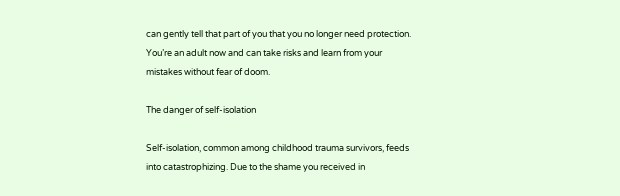can gently tell that part of you that you no longer need protection. You’re an adult now and can take risks and learn from your mistakes without fear of doom.

The danger of self-isolation

Self-isolation, common among childhood trauma survivors, feeds into catastrophizing. Due to the shame you received in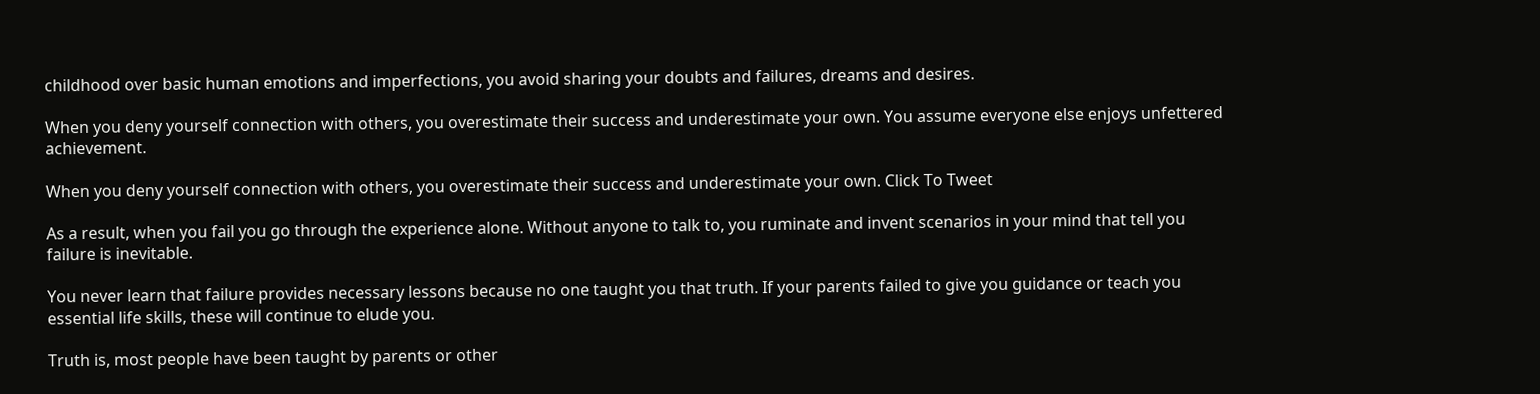childhood over basic human emotions and imperfections, you avoid sharing your doubts and failures, dreams and desires.

When you deny yourself connection with others, you overestimate their success and underestimate your own. You assume everyone else enjoys unfettered achievement.

When you deny yourself connection with others, you overestimate their success and underestimate your own. Click To Tweet

As a result, when you fail you go through the experience alone. Without anyone to talk to, you ruminate and invent scenarios in your mind that tell you failure is inevitable.

You never learn that failure provides necessary lessons because no one taught you that truth. If your parents failed to give you guidance or teach you essential life skills, these will continue to elude you.

Truth is, most people have been taught by parents or other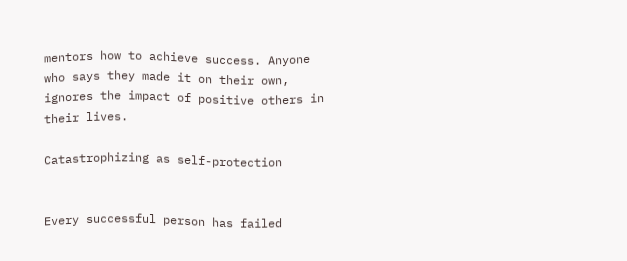mentors how to achieve success. Anyone who says they made it on their own, ignores the impact of positive others in their lives.

Catastrophizing as self-protection


Every successful person has failed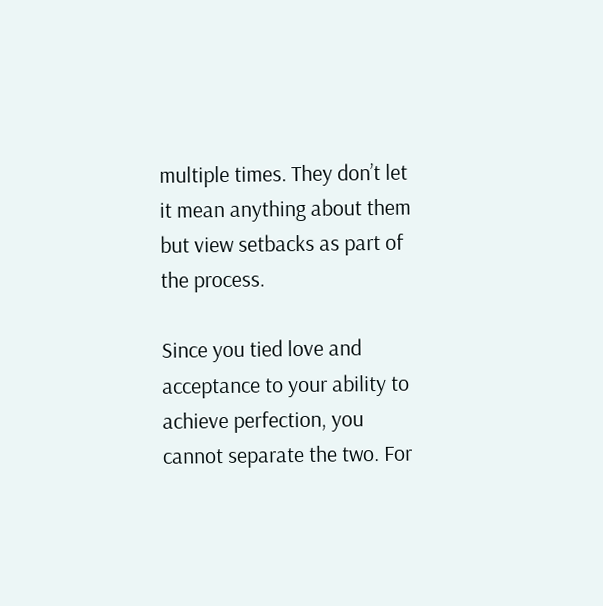multiple times. They don’t let it mean anything about them but view setbacks as part of the process.

Since you tied love and acceptance to your ability to achieve perfection, you cannot separate the two. For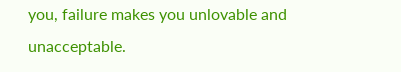you, failure makes you unlovable and unacceptable.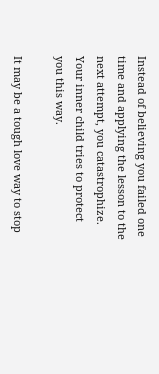Instead of believing you failed one time and applying the lesson to the next attempt, you catastrophize. Your inner child tries to protect you this way.

It may be a tough love way to stop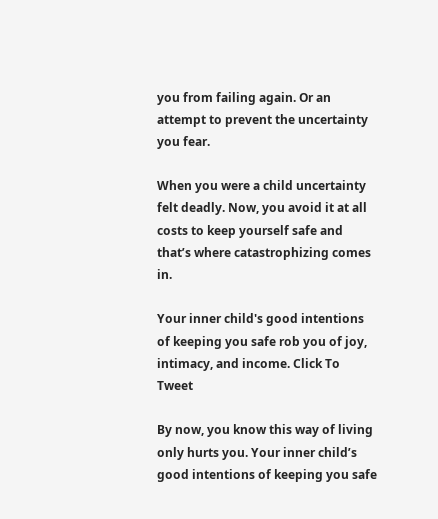you from failing again. Or an attempt to prevent the uncertainty you fear.

When you were a child uncertainty felt deadly. Now, you avoid it at all costs to keep yourself safe and that’s where catastrophizing comes in.

Your inner child's good intentions of keeping you safe rob you of joy, intimacy, and income. Click To Tweet

By now, you know this way of living only hurts you. Your inner child’s good intentions of keeping you safe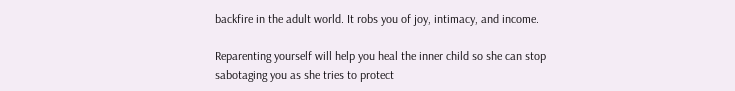backfire in the adult world. It robs you of joy, intimacy, and income.

Reparenting yourself will help you heal the inner child so she can stop sabotaging you as she tries to protect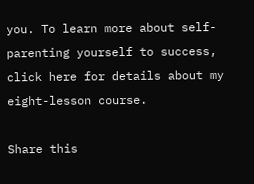you. To learn more about self-parenting yourself to success, click here for details about my eight-lesson course.

Share this